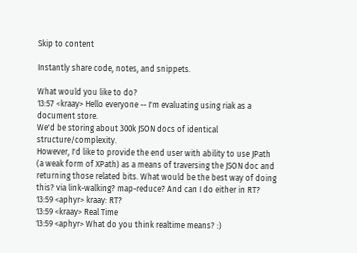Skip to content

Instantly share code, notes, and snippets.

What would you like to do?
13:57 <kraay> Hello everyone -- I'm evaluating using riak as a document store.
We'd be storing about 300k JSON docs of identical structure/complexity.
However, I'd like to provide the end user with ability to use JPath
(a weak form of XPath) as a means of traversing the JSON doc and
returning those related bits. What would be the best way of doing
this? via link-walking? map-reduce? And can I do either in RT?
13:59 <aphyr> kraay: RT?
13:59 <kraay> Real Time
13:59 <aphyr> What do you think realtime means? :)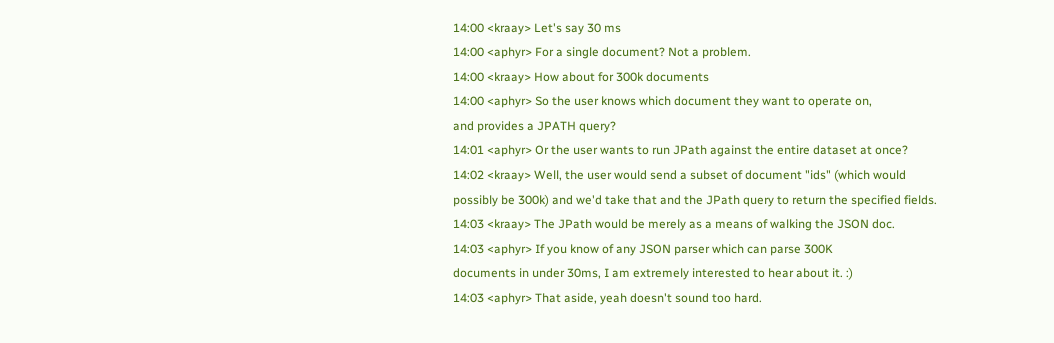14:00 <kraay> Let's say 30 ms
14:00 <aphyr> For a single document? Not a problem.
14:00 <kraay> How about for 300k documents
14:00 <aphyr> So the user knows which document they want to operate on,
and provides a JPATH query?
14:01 <aphyr> Or the user wants to run JPath against the entire dataset at once?
14:02 <kraay> Well, the user would send a subset of document "ids" (which would
possibly be 300k) and we'd take that and the JPath query to return the specified fields.
14:03 <kraay> The JPath would be merely as a means of walking the JSON doc.
14:03 <aphyr> If you know of any JSON parser which can parse 300K
documents in under 30ms, I am extremely interested to hear about it. :)
14:03 <aphyr> That aside, yeah doesn't sound too hard.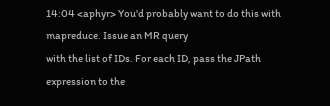14:04 <aphyr> You'd probably want to do this with mapreduce. Issue an MR query
with the list of IDs. For each ID, pass the JPath expression to the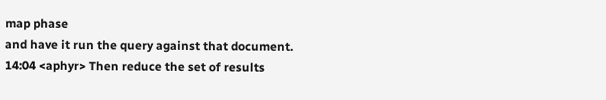map phase
and have it run the query against that document.
14:04 <aphyr> Then reduce the set of results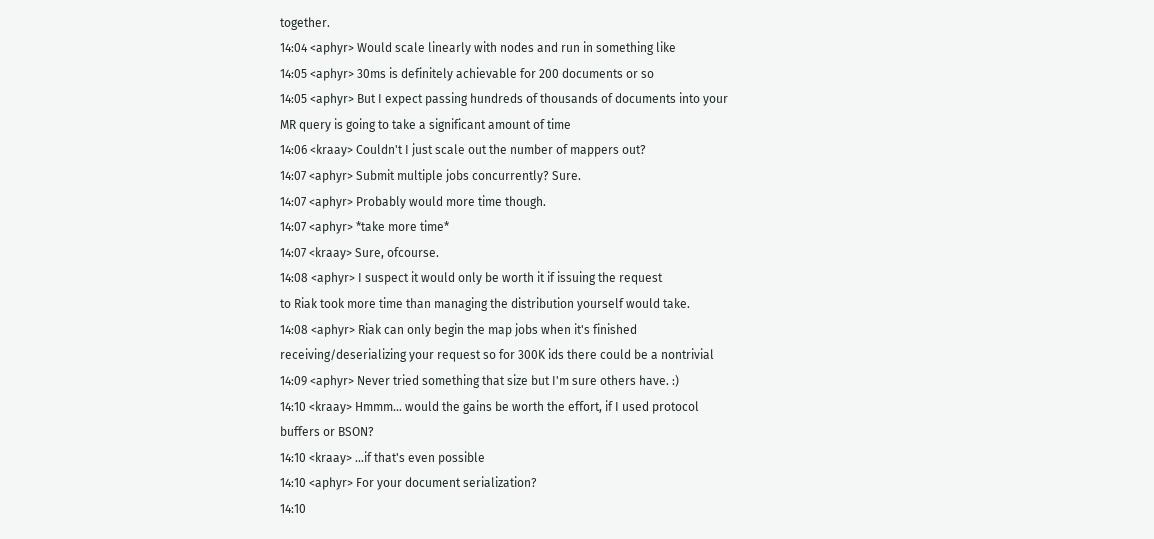together.
14:04 <aphyr> Would scale linearly with nodes and run in something like
14:05 <aphyr> 30ms is definitely achievable for 200 documents or so
14:05 <aphyr> But I expect passing hundreds of thousands of documents into your
MR query is going to take a significant amount of time
14:06 <kraay> Couldn't I just scale out the number of mappers out?
14:07 <aphyr> Submit multiple jobs concurrently? Sure.
14:07 <aphyr> Probably would more time though.
14:07 <aphyr> *take more time*
14:07 <kraay> Sure, ofcourse.
14:08 <aphyr> I suspect it would only be worth it if issuing the request
to Riak took more time than managing the distribution yourself would take.
14:08 <aphyr> Riak can only begin the map jobs when it's finished
receiving/deserializing your request so for 300K ids there could be a nontrivial
14:09 <aphyr> Never tried something that size but I'm sure others have. :)
14:10 <kraay> Hmmm... would the gains be worth the effort, if I used protocol
buffers or BSON?
14:10 <kraay> ...if that's even possible
14:10 <aphyr> For your document serialization?
14:10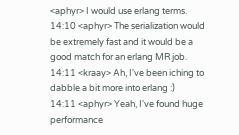<aphyr> I would use erlang terms.
14:10 <aphyr> The serialization would be extremely fast and it would be a
good match for an erlang MR job.
14:11 <kraay> Ah, I've been iching to dabble a bit more into erlang :)
14:11 <aphyr> Yeah, I've found huge performance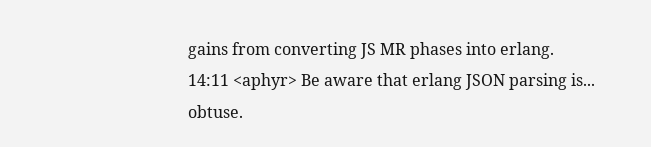gains from converting JS MR phases into erlang.
14:11 <aphyr> Be aware that erlang JSON parsing is... obtuse.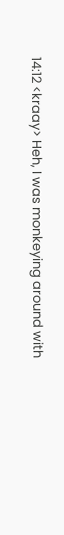14:12 <kraay> Heh, I was monkeying around with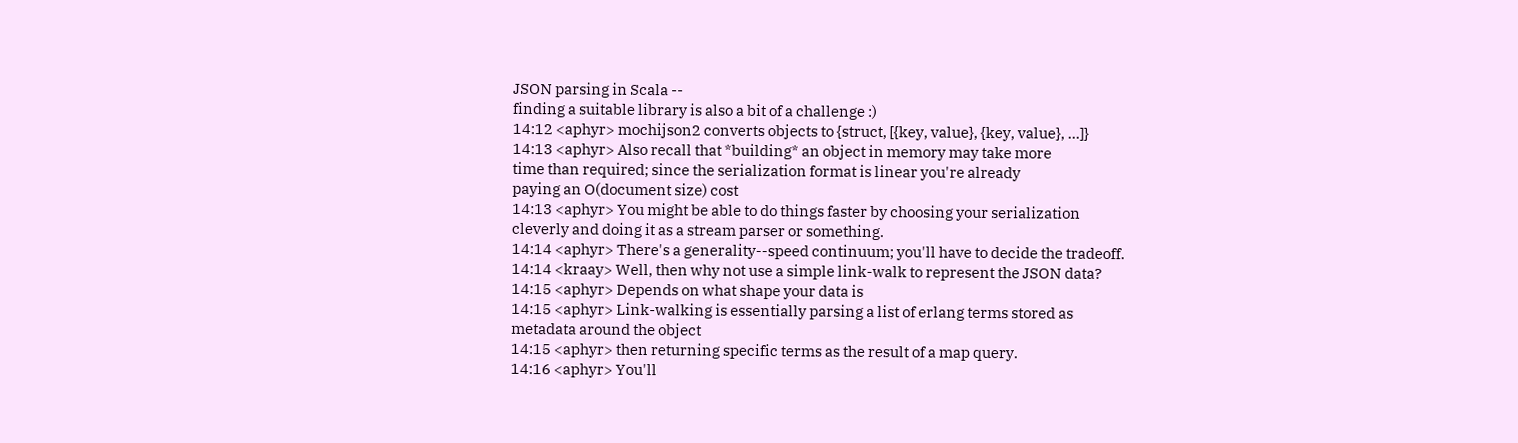JSON parsing in Scala --
finding a suitable library is also a bit of a challenge :)
14:12 <aphyr> mochijson2 converts objects to {struct, [{key, value}, {key, value}, ...]}
14:13 <aphyr> Also recall that *building* an object in memory may take more
time than required; since the serialization format is linear you're already
paying an O(document size) cost
14:13 <aphyr> You might be able to do things faster by choosing your serialization
cleverly and doing it as a stream parser or something.
14:14 <aphyr> There's a generality--speed continuum; you'll have to decide the tradeoff.
14:14 <kraay> Well, then why not use a simple link-walk to represent the JSON data?
14:15 <aphyr> Depends on what shape your data is
14:15 <aphyr> Link-walking is essentially parsing a list of erlang terms stored as
metadata around the object
14:15 <aphyr> then returning specific terms as the result of a map query.
14:16 <aphyr> You'll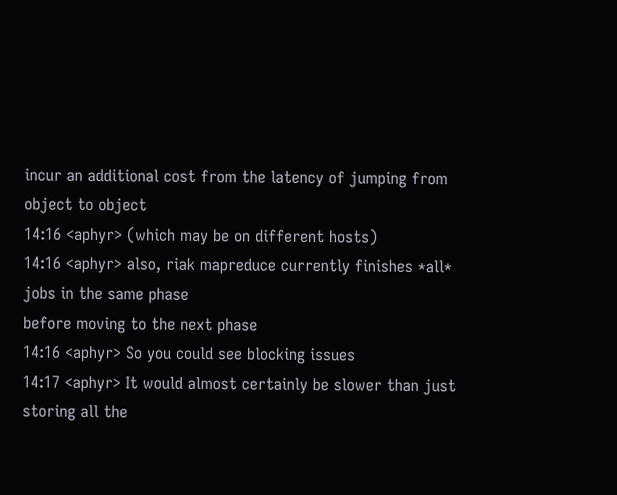incur an additional cost from the latency of jumping from
object to object
14:16 <aphyr> (which may be on different hosts)
14:16 <aphyr> also, riak mapreduce currently finishes *all* jobs in the same phase
before moving to the next phase
14:16 <aphyr> So you could see blocking issues
14:17 <aphyr> It would almost certainly be slower than just storing all the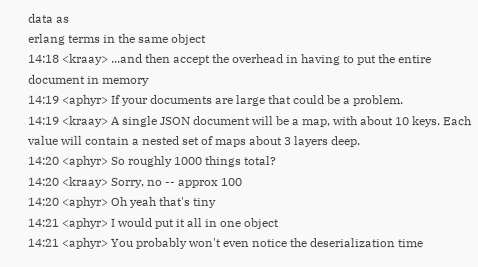data as
erlang terms in the same object
14:18 <kraay> ...and then accept the overhead in having to put the entire
document in memory
14:19 <aphyr> If your documents are large that could be a problem.
14:19 <kraay> A single JSON document will be a map, with about 10 keys. Each
value will contain a nested set of maps about 3 layers deep.
14:20 <aphyr> So roughly 1000 things total?
14:20 <kraay> Sorry, no -- approx 100
14:20 <aphyr> Oh yeah that's tiny
14:21 <aphyr> I would put it all in one object
14:21 <aphyr> You probably won't even notice the deserialization time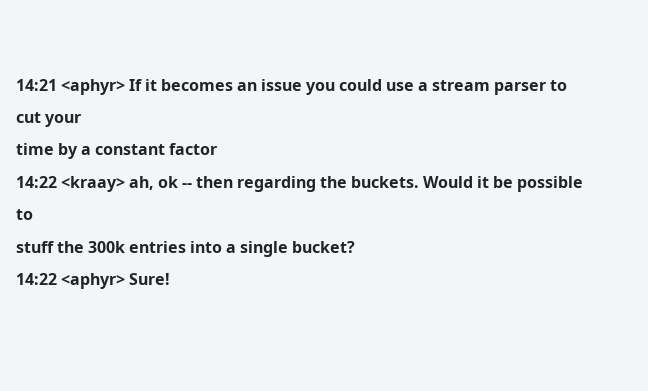14:21 <aphyr> If it becomes an issue you could use a stream parser to cut your
time by a constant factor
14:22 <kraay> ah, ok -- then regarding the buckets. Would it be possible to
stuff the 300k entries into a single bucket?
14:22 <aphyr> Sure!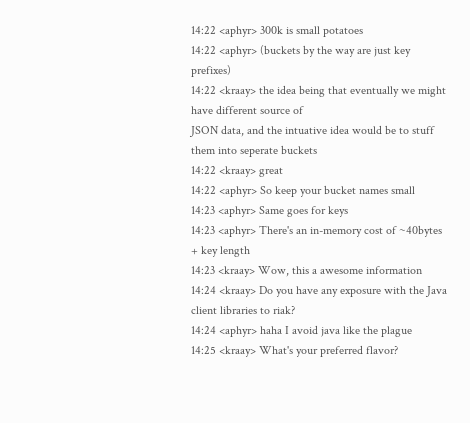14:22 <aphyr> 300k is small potatoes
14:22 <aphyr> (buckets by the way are just key prefixes)
14:22 <kraay> the idea being that eventually we might have different source of
JSON data, and the intuative idea would be to stuff them into seperate buckets
14:22 <kraay> great
14:22 <aphyr> So keep your bucket names small
14:23 <aphyr> Same goes for keys
14:23 <aphyr> There's an in-memory cost of ~40bytes + key length
14:23 <kraay> Wow, this a awesome information
14:24 <kraay> Do you have any exposure with the Java client libraries to riak?
14:24 <aphyr> haha I avoid java like the plague
14:25 <kraay> What's your preferred flavor?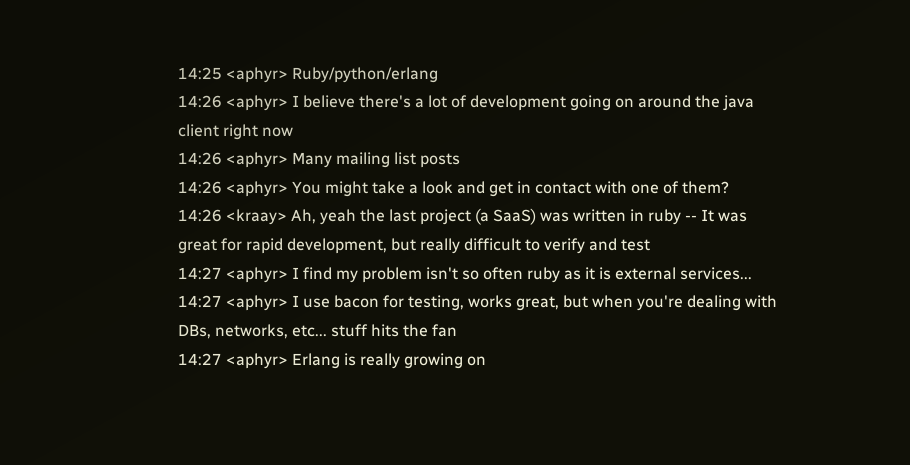14:25 <aphyr> Ruby/python/erlang
14:26 <aphyr> I believe there's a lot of development going on around the java
client right now
14:26 <aphyr> Many mailing list posts
14:26 <aphyr> You might take a look and get in contact with one of them?
14:26 <kraay> Ah, yeah the last project (a SaaS) was written in ruby -- It was
great for rapid development, but really difficult to verify and test
14:27 <aphyr> I find my problem isn't so often ruby as it is external services...
14:27 <aphyr> I use bacon for testing, works great, but when you're dealing with
DBs, networks, etc... stuff hits the fan
14:27 <aphyr> Erlang is really growing on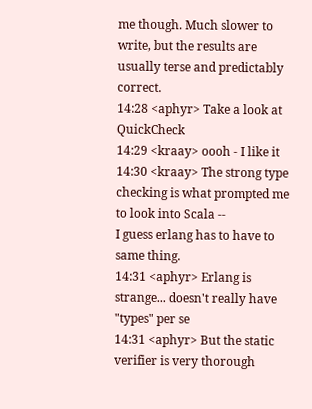me though. Much slower to write, but the results are usually terse and predictably correct.
14:28 <aphyr> Take a look at QuickCheck
14:29 <kraay> oooh - I like it
14:30 <kraay> The strong type checking is what prompted me to look into Scala --
I guess erlang has to have to same thing.
14:31 <aphyr> Erlang is strange... doesn't really have "types" per se
14:31 <aphyr> But the static verifier is very thorough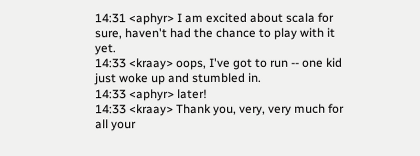14:31 <aphyr> I am excited about scala for sure, haven't had the chance to play with it yet.
14:33 <kraay> oops, I've got to run -- one kid just woke up and stumbled in.
14:33 <aphyr> later!
14:33 <kraay> Thank you, very, very much for all your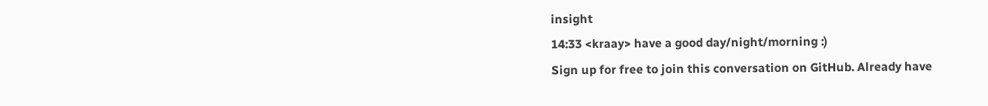insight
14:33 <kraay> have a good day/night/morning :)
Sign up for free to join this conversation on GitHub. Already have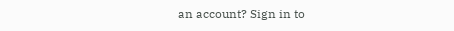an account? Sign in to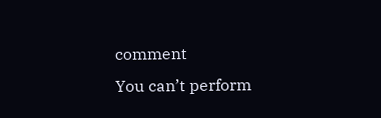comment
You can’t perform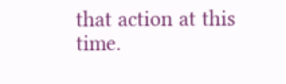that action at this time.